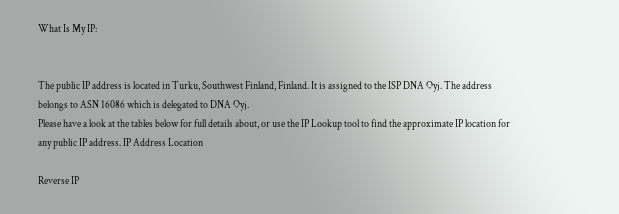What Is My IP:


The public IP address is located in Turku, Southwest Finland, Finland. It is assigned to the ISP DNA Oyj. The address belongs to ASN 16086 which is delegated to DNA Oyj.
Please have a look at the tables below for full details about, or use the IP Lookup tool to find the approximate IP location for any public IP address. IP Address Location

Reverse IP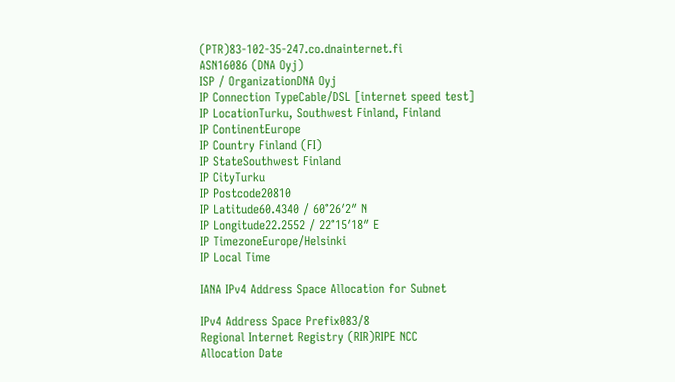(PTR)83-102-35-247.co.dnainternet.fi
ASN16086 (DNA Oyj)
ISP / OrganizationDNA Oyj
IP Connection TypeCable/DSL [internet speed test]
IP LocationTurku, Southwest Finland, Finland
IP ContinentEurope
IP Country Finland (FI)
IP StateSouthwest Finland
IP CityTurku
IP Postcode20810
IP Latitude60.4340 / 60°26′2″ N
IP Longitude22.2552 / 22°15′18″ E
IP TimezoneEurope/Helsinki
IP Local Time

IANA IPv4 Address Space Allocation for Subnet

IPv4 Address Space Prefix083/8
Regional Internet Registry (RIR)RIPE NCC
Allocation Date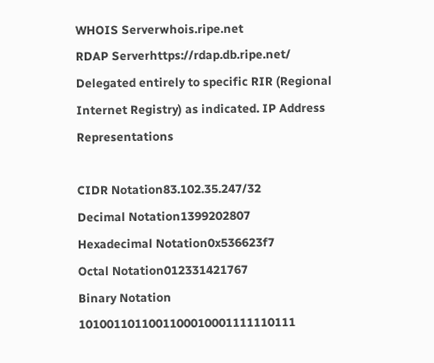WHOIS Serverwhois.ripe.net
RDAP Serverhttps://rdap.db.ripe.net/
Delegated entirely to specific RIR (Regional Internet Registry) as indicated. IP Address Representations

CIDR Notation83.102.35.247/32
Decimal Notation1399202807
Hexadecimal Notation0x536623f7
Octal Notation012331421767
Binary Notation 1010011011001100010001111110111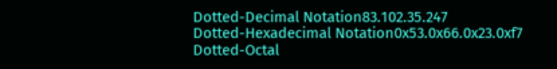Dotted-Decimal Notation83.102.35.247
Dotted-Hexadecimal Notation0x53.0x66.0x23.0xf7
Dotted-Octal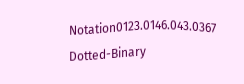Notation0123.0146.043.0367
Dotted-Binary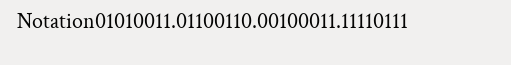Notation01010011.01100110.00100011.11110111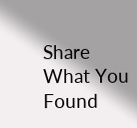Share What You Found